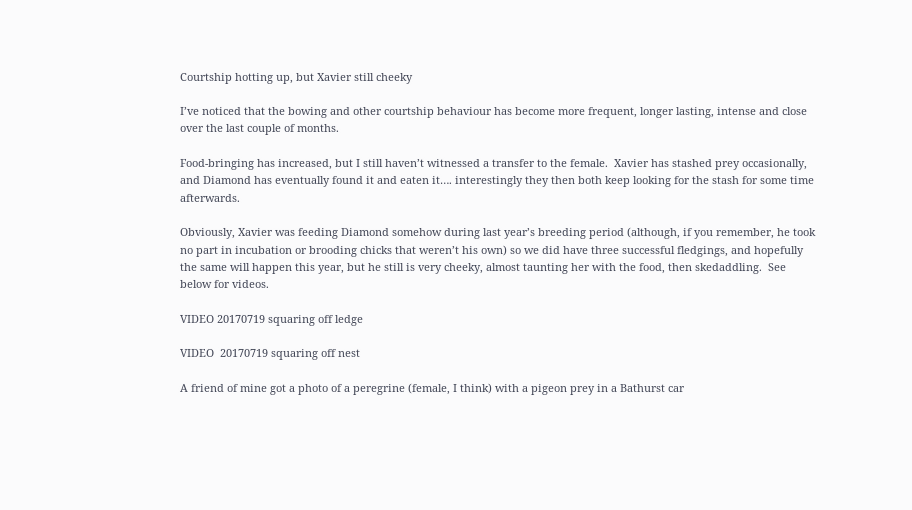Courtship hotting up, but Xavier still cheeky

I’ve noticed that the bowing and other courtship behaviour has become more frequent, longer lasting, intense and close over the last couple of months.

Food-bringing has increased, but I still haven’t witnessed a transfer to the female.  Xavier has stashed prey occasionally, and Diamond has eventually found it and eaten it…. interestingly they then both keep looking for the stash for some time afterwards.

Obviously, Xavier was feeding Diamond somehow during last year’s breeding period (although, if you remember, he took no part in incubation or brooding chicks that weren’t his own) so we did have three successful fledgings, and hopefully the same will happen this year, but he still is very cheeky, almost taunting her with the food, then skedaddling.  See below for videos.

VIDEO 20170719 squaring off ledge

VIDEO  20170719 squaring off nest

A friend of mine got a photo of a peregrine (female, I think) with a pigeon prey in a Bathurst car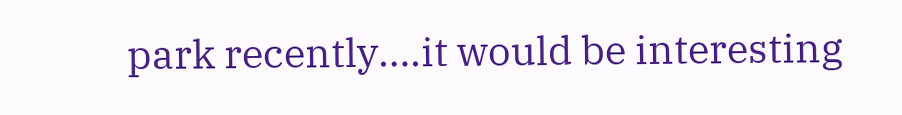park recently….it would be interesting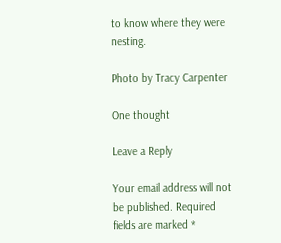to know where they were nesting.

Photo by Tracy Carpenter

One thought

Leave a Reply

Your email address will not be published. Required fields are marked *